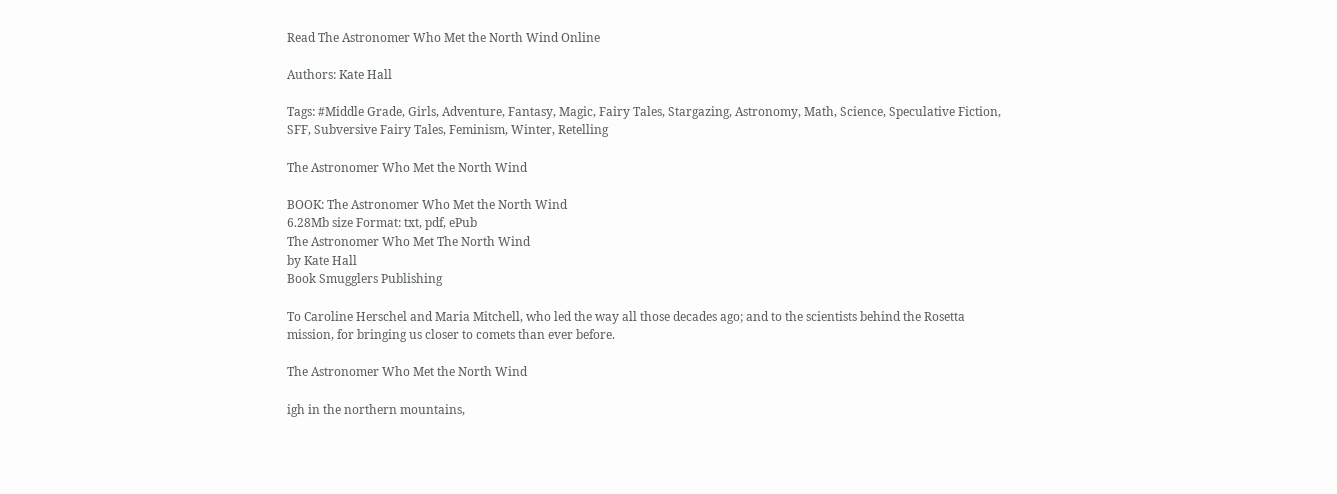Read The Astronomer Who Met the North Wind Online

Authors: Kate Hall

Tags: #Middle Grade, Girls, Adventure, Fantasy, Magic, Fairy Tales, Stargazing, Astronomy, Math, Science, Speculative Fiction, SFF, Subversive Fairy Tales, Feminism, Winter, Retelling

The Astronomer Who Met the North Wind

BOOK: The Astronomer Who Met the North Wind
6.28Mb size Format: txt, pdf, ePub
The Astronomer Who Met The North Wind
by Kate Hall
Book Smugglers Publishing

To Caroline Herschel and Maria Mitchell, who led the way all those decades ago; and to the scientists behind the Rosetta mission, for bringing us closer to comets than ever before.

The Astronomer Who Met the North Wind

igh in the northern mountains,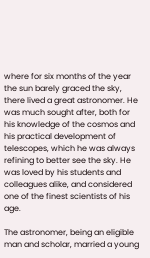where for six months of the year the sun barely graced the sky, there lived a great astronomer. He was much sought after, both for his knowledge of the cosmos and his practical development of telescopes, which he was always refining to better see the sky. He was loved by his students and colleagues alike, and considered one of the finest scientists of his age.

The astronomer, being an eligible man and scholar, married a young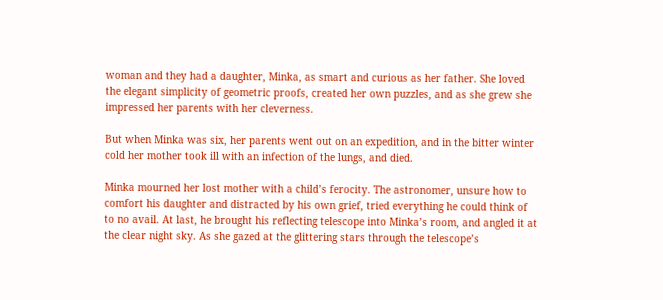woman and they had a daughter, Minka, as smart and curious as her father. She loved the elegant simplicity of geometric proofs, created her own puzzles, and as she grew she impressed her parents with her cleverness.

But when Minka was six, her parents went out on an expedition, and in the bitter winter cold her mother took ill with an infection of the lungs, and died.

Minka mourned her lost mother with a child’s ferocity. The astronomer, unsure how to comfort his daughter and distracted by his own grief, tried everything he could think of to no avail. At last, he brought his reflecting telescope into Minka’s room, and angled it at the clear night sky. As she gazed at the glittering stars through the telescope’s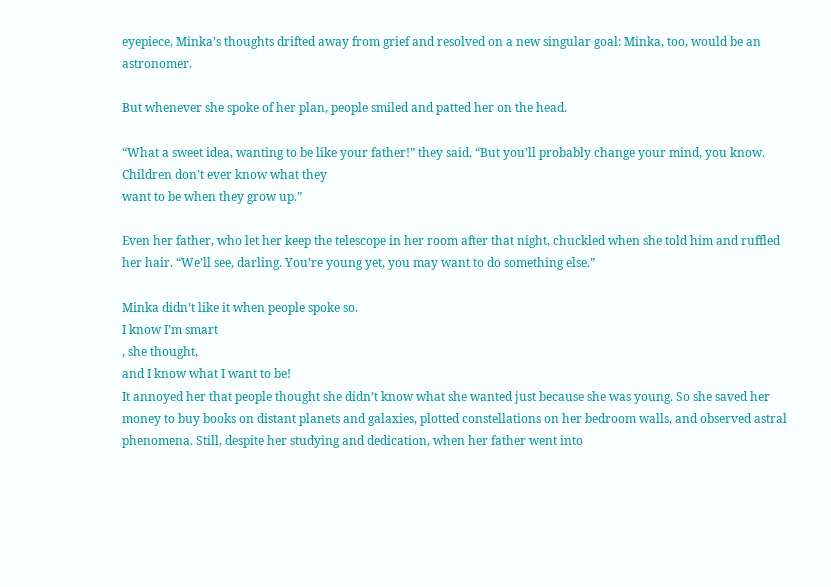eyepiece, Minka’s thoughts drifted away from grief and resolved on a new singular goal: Minka, too, would be an astronomer.

But whenever she spoke of her plan, people smiled and patted her on the head.

“What a sweet idea, wanting to be like your father!” they said. “But you’ll probably change your mind, you know. Children don’t ever know what they
want to be when they grow up.”

Even her father, who let her keep the telescope in her room after that night, chuckled when she told him and ruffled her hair. “We’ll see, darling. You’re young yet, you may want to do something else.”

Minka didn’t like it when people spoke so.
I know I’m smart
, she thought,
and I know what I want to be!
It annoyed her that people thought she didn’t know what she wanted just because she was young. So she saved her money to buy books on distant planets and galaxies, plotted constellations on her bedroom walls, and observed astral phenomena. Still, despite her studying and dedication, when her father went into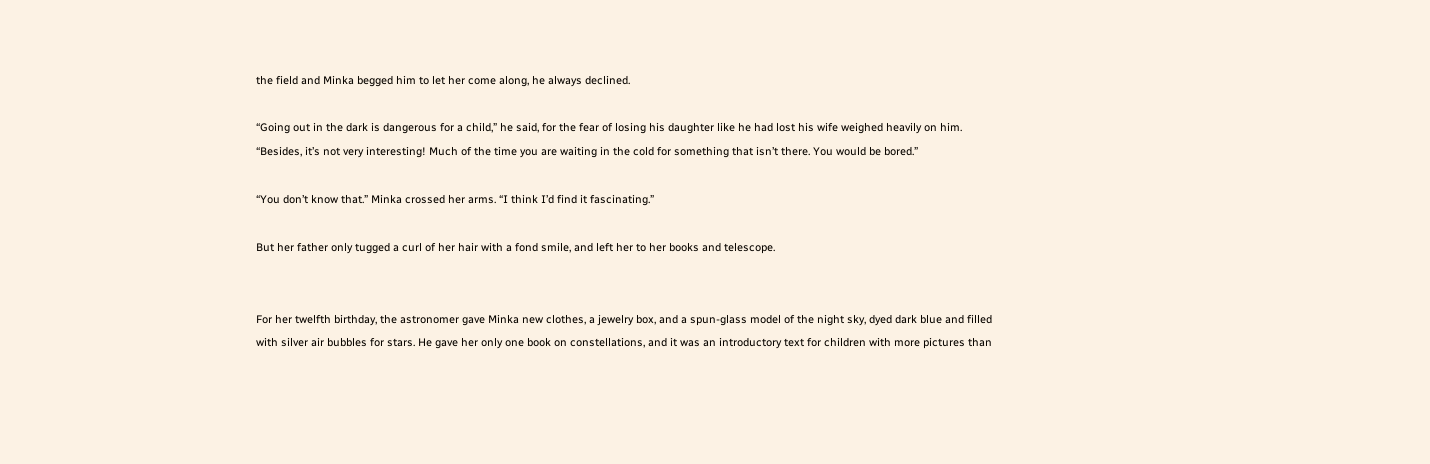the field and Minka begged him to let her come along, he always declined.

“Going out in the dark is dangerous for a child,” he said, for the fear of losing his daughter like he had lost his wife weighed heavily on him. “Besides, it’s not very interesting! Much of the time you are waiting in the cold for something that isn’t there. You would be bored.”

“You don’t know that.” Minka crossed her arms. “I think I’d find it fascinating.”

But her father only tugged a curl of her hair with a fond smile, and left her to her books and telescope.


For her twelfth birthday, the astronomer gave Minka new clothes, a jewelry box, and a spun-glass model of the night sky, dyed dark blue and filled with silver air bubbles for stars. He gave her only one book on constellations, and it was an introductory text for children with more pictures than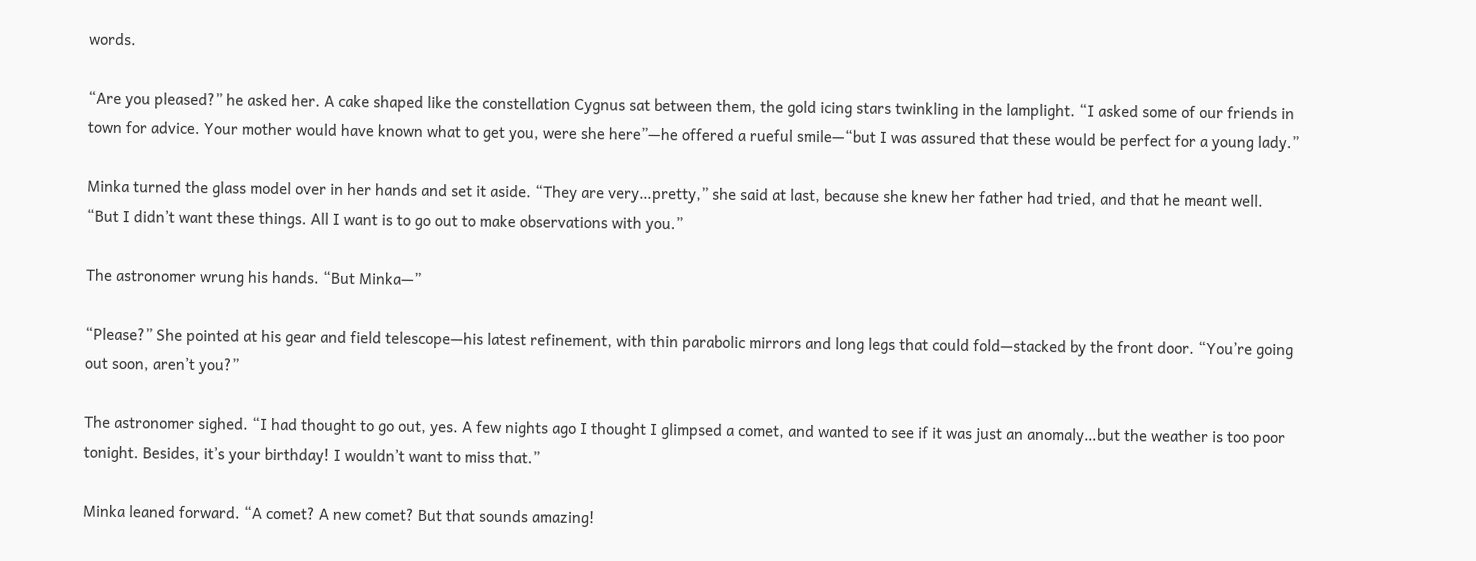words.

“Are you pleased?” he asked her. A cake shaped like the constellation Cygnus sat between them, the gold icing stars twinkling in the lamplight. “I asked some of our friends in town for advice. Your mother would have known what to get you, were she here”—he offered a rueful smile—“but I was assured that these would be perfect for a young lady.”

Minka turned the glass model over in her hands and set it aside. “They are very…pretty,” she said at last, because she knew her father had tried, and that he meant well. “But I didn’t want these things. All I want is to go out to make observations with you.”

The astronomer wrung his hands. “But Minka—”

“Please?” She pointed at his gear and field telescope—his latest refinement, with thin parabolic mirrors and long legs that could fold—stacked by the front door. “You’re going out soon, aren’t you?”

The astronomer sighed. “I had thought to go out, yes. A few nights ago I thought I glimpsed a comet, and wanted to see if it was just an anomaly…but the weather is too poor tonight. Besides, it’s your birthday! I wouldn’t want to miss that.”

Minka leaned forward. “A comet? A new comet? But that sounds amazing!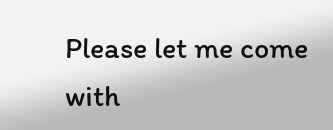Please let me come with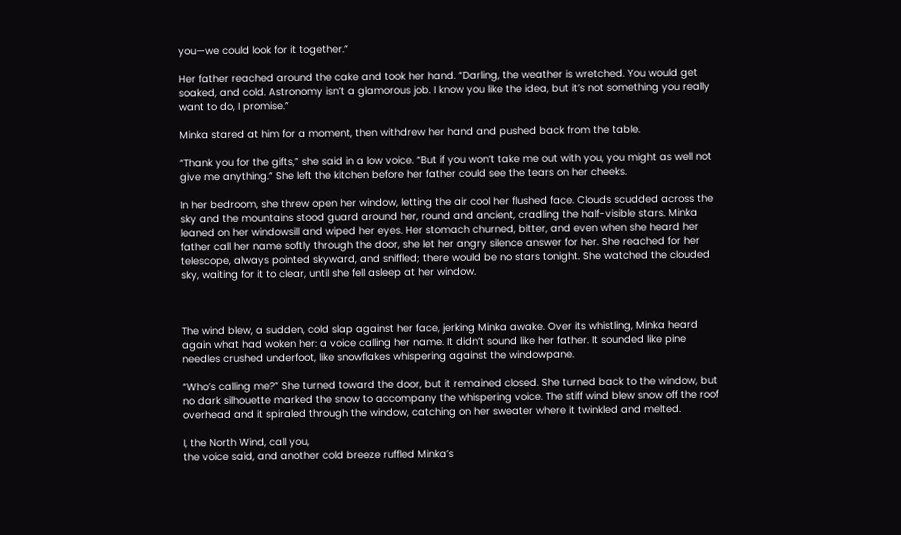you—we could look for it together.”

Her father reached around the cake and took her hand. “Darling, the weather is wretched. You would get soaked, and cold. Astronomy isn’t a glamorous job. I know you like the idea, but it’s not something you really want to do, I promise.”

Minka stared at him for a moment, then withdrew her hand and pushed back from the table.

“Thank you for the gifts,” she said in a low voice. “But if you won’t take me out with you, you might as well not give me anything.” She left the kitchen before her father could see the tears on her cheeks.

In her bedroom, she threw open her window, letting the air cool her flushed face. Clouds scudded across the sky and the mountains stood guard around her, round and ancient, cradling the half-visible stars. Minka leaned on her windowsill and wiped her eyes. Her stomach churned, bitter, and even when she heard her father call her name softly through the door, she let her angry silence answer for her. She reached for her telescope, always pointed skyward, and sniffled; there would be no stars tonight. She watched the clouded sky, waiting for it to clear, until she fell asleep at her window.



The wind blew, a sudden, cold slap against her face, jerking Minka awake. Over its whistling, Minka heard again what had woken her: a voice calling her name. It didn’t sound like her father. It sounded like pine needles crushed underfoot, like snowflakes whispering against the windowpane.

“Who’s calling me?” She turned toward the door, but it remained closed. She turned back to the window, but no dark silhouette marked the snow to accompany the whispering voice. The stiff wind blew snow off the roof overhead and it spiraled through the window, catching on her sweater where it twinkled and melted.

I, the North Wind, call you,
the voice said, and another cold breeze ruffled Minka’s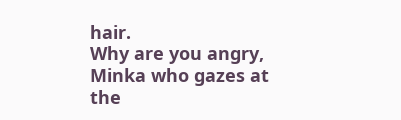hair.
Why are you angry, Minka who gazes at the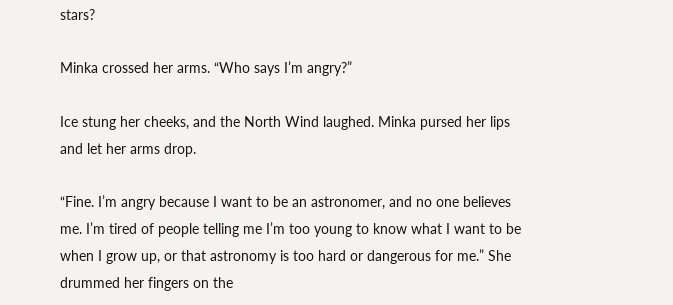stars?

Minka crossed her arms. “Who says I’m angry?”

Ice stung her cheeks, and the North Wind laughed. Minka pursed her lips and let her arms drop.

“Fine. I’m angry because I want to be an astronomer, and no one believes me. I’m tired of people telling me I’m too young to know what I want to be when I grow up, or that astronomy is too hard or dangerous for me.” She drummed her fingers on the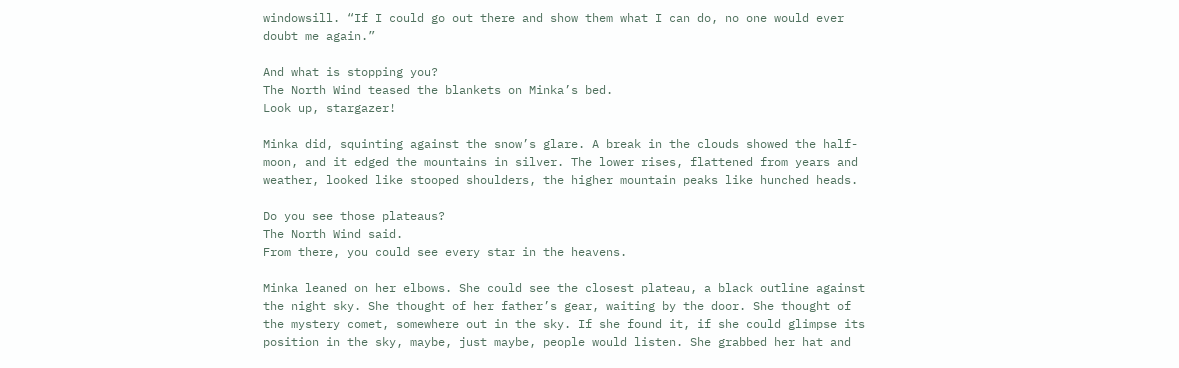windowsill. “If I could go out there and show them what I can do, no one would ever doubt me again.”

And what is stopping you?
The North Wind teased the blankets on Minka’s bed.
Look up, stargazer!

Minka did, squinting against the snow’s glare. A break in the clouds showed the half-moon, and it edged the mountains in silver. The lower rises, flattened from years and weather, looked like stooped shoulders, the higher mountain peaks like hunched heads.

Do you see those plateaus?
The North Wind said.
From there, you could see every star in the heavens.

Minka leaned on her elbows. She could see the closest plateau, a black outline against the night sky. She thought of her father’s gear, waiting by the door. She thought of the mystery comet, somewhere out in the sky. If she found it, if she could glimpse its position in the sky, maybe, just maybe, people would listen. She grabbed her hat and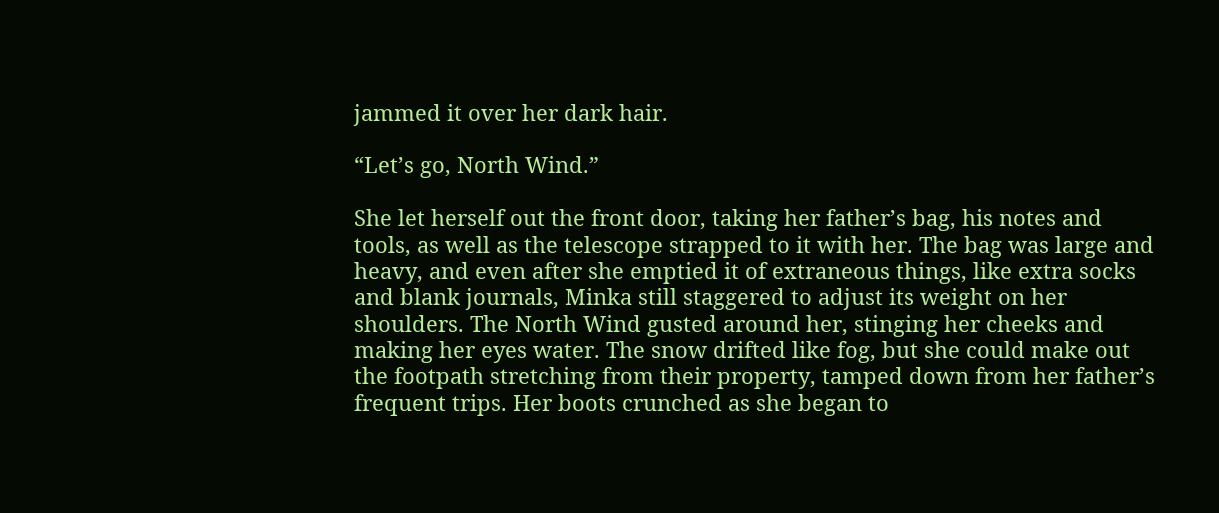jammed it over her dark hair.

“Let’s go, North Wind.”

She let herself out the front door, taking her father’s bag, his notes and tools, as well as the telescope strapped to it with her. The bag was large and heavy, and even after she emptied it of extraneous things, like extra socks and blank journals, Minka still staggered to adjust its weight on her shoulders. The North Wind gusted around her, stinging her cheeks and making her eyes water. The snow drifted like fog, but she could make out the footpath stretching from their property, tamped down from her father’s frequent trips. Her boots crunched as she began to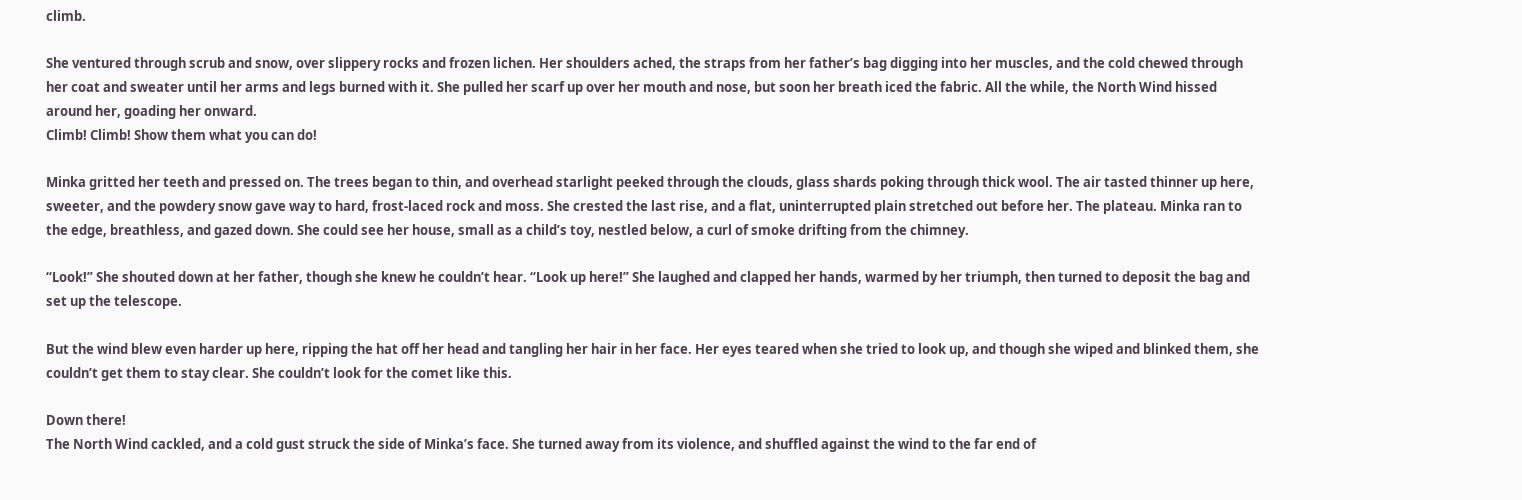climb.

She ventured through scrub and snow, over slippery rocks and frozen lichen. Her shoulders ached, the straps from her father’s bag digging into her muscles, and the cold chewed through her coat and sweater until her arms and legs burned with it. She pulled her scarf up over her mouth and nose, but soon her breath iced the fabric. All the while, the North Wind hissed around her, goading her onward.
Climb! Climb! Show them what you can do!

Minka gritted her teeth and pressed on. The trees began to thin, and overhead starlight peeked through the clouds, glass shards poking through thick wool. The air tasted thinner up here, sweeter, and the powdery snow gave way to hard, frost-laced rock and moss. She crested the last rise, and a flat, uninterrupted plain stretched out before her. The plateau. Minka ran to the edge, breathless, and gazed down. She could see her house, small as a child’s toy, nestled below, a curl of smoke drifting from the chimney.

“Look!” She shouted down at her father, though she knew he couldn’t hear. “Look up here!” She laughed and clapped her hands, warmed by her triumph, then turned to deposit the bag and set up the telescope.

But the wind blew even harder up here, ripping the hat off her head and tangling her hair in her face. Her eyes teared when she tried to look up, and though she wiped and blinked them, she couldn’t get them to stay clear. She couldn’t look for the comet like this.

Down there!
The North Wind cackled, and a cold gust struck the side of Minka’s face. She turned away from its violence, and shuffled against the wind to the far end of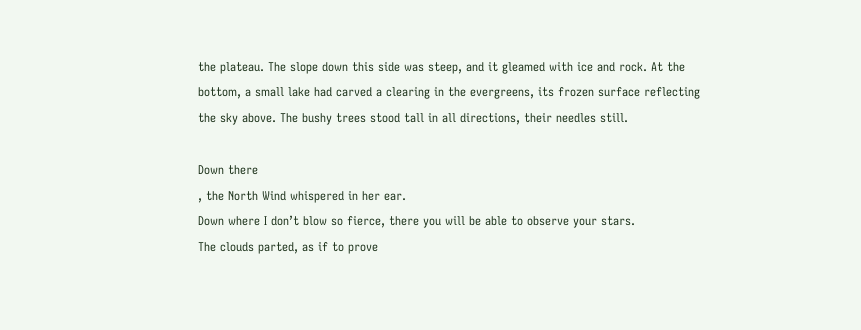the plateau. The slope down this side was steep, and it gleamed with ice and rock. At the bottom, a small lake had carved a clearing in the evergreens, its frozen surface reflecting the sky above. The bushy trees stood tall in all directions, their needles still.

Down there
, the North Wind whispered in her ear.
Down where I don’t blow so fierce, there you will be able to observe your stars.
The clouds parted, as if to prove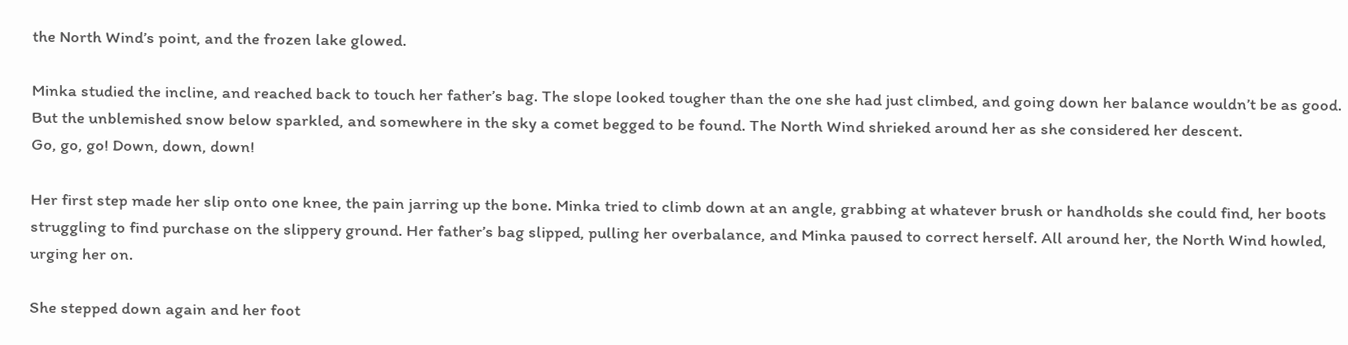the North Wind’s point, and the frozen lake glowed.

Minka studied the incline, and reached back to touch her father’s bag. The slope looked tougher than the one she had just climbed, and going down her balance wouldn’t be as good. But the unblemished snow below sparkled, and somewhere in the sky a comet begged to be found. The North Wind shrieked around her as she considered her descent.
Go, go, go! Down, down, down!

Her first step made her slip onto one knee, the pain jarring up the bone. Minka tried to climb down at an angle, grabbing at whatever brush or handholds she could find, her boots struggling to find purchase on the slippery ground. Her father’s bag slipped, pulling her overbalance, and Minka paused to correct herself. All around her, the North Wind howled, urging her on.

She stepped down again and her foot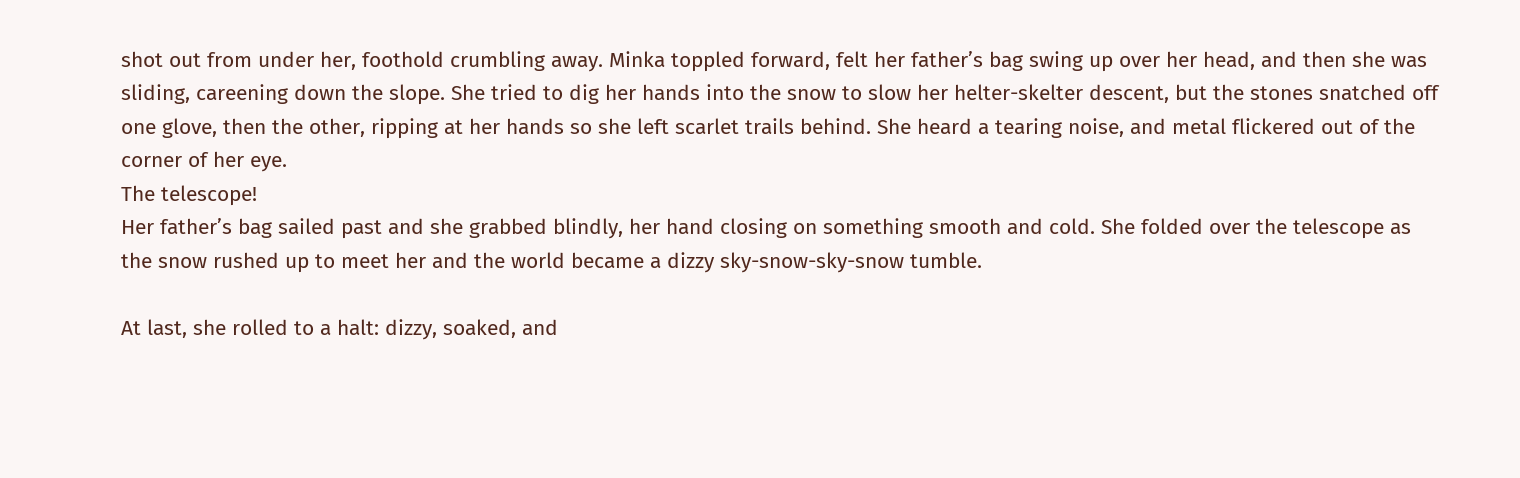shot out from under her, foothold crumbling away. Minka toppled forward, felt her father’s bag swing up over her head, and then she was sliding, careening down the slope. She tried to dig her hands into the snow to slow her helter-skelter descent, but the stones snatched off one glove, then the other, ripping at her hands so she left scarlet trails behind. She heard a tearing noise, and metal flickered out of the corner of her eye.
The telescope!
Her father’s bag sailed past and she grabbed blindly, her hand closing on something smooth and cold. She folded over the telescope as the snow rushed up to meet her and the world became a dizzy sky-snow-sky-snow tumble.

At last, she rolled to a halt: dizzy, soaked, and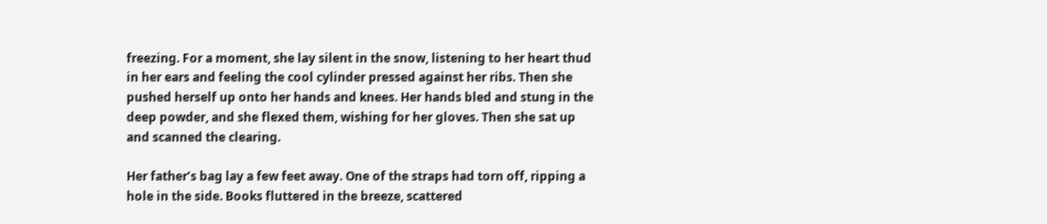freezing. For a moment, she lay silent in the snow, listening to her heart thud in her ears and feeling the cool cylinder pressed against her ribs. Then she pushed herself up onto her hands and knees. Her hands bled and stung in the deep powder, and she flexed them, wishing for her gloves. Then she sat up and scanned the clearing.

Her father’s bag lay a few feet away. One of the straps had torn off, ripping a hole in the side. Books fluttered in the breeze, scattered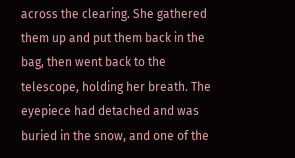across the clearing. She gathered them up and put them back in the bag, then went back to the telescope, holding her breath. The eyepiece had detached and was buried in the snow, and one of the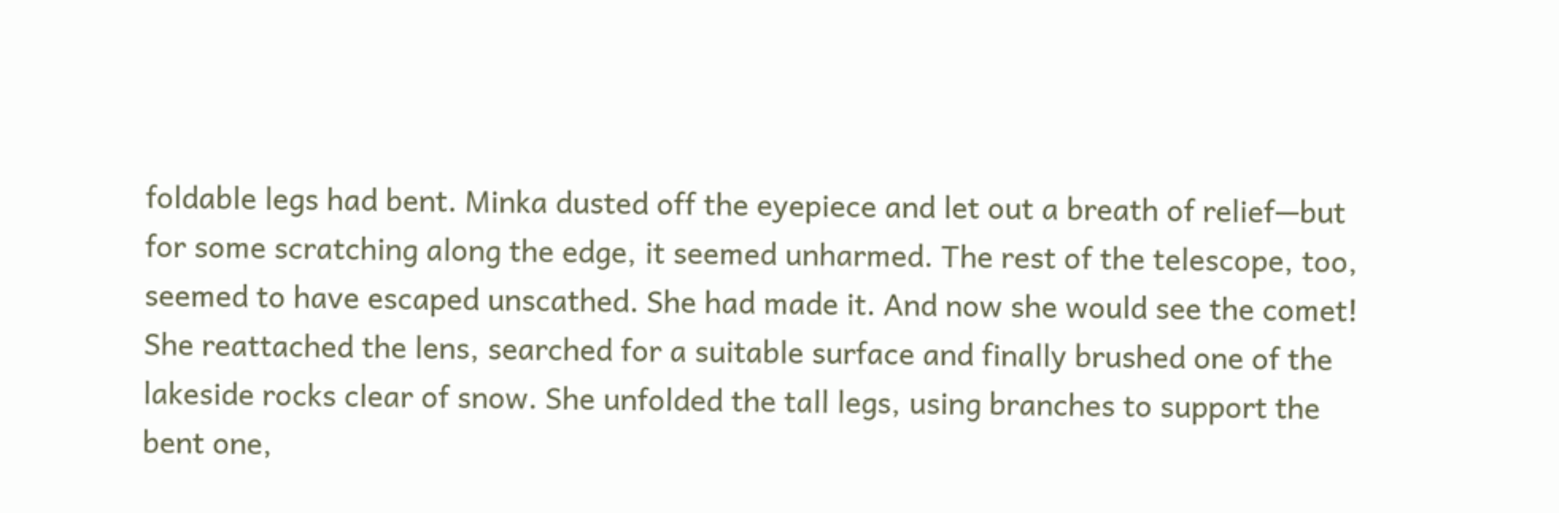foldable legs had bent. Minka dusted off the eyepiece and let out a breath of relief—but for some scratching along the edge, it seemed unharmed. The rest of the telescope, too, seemed to have escaped unscathed. She had made it. And now she would see the comet! She reattached the lens, searched for a suitable surface and finally brushed one of the lakeside rocks clear of snow. She unfolded the tall legs, using branches to support the bent one,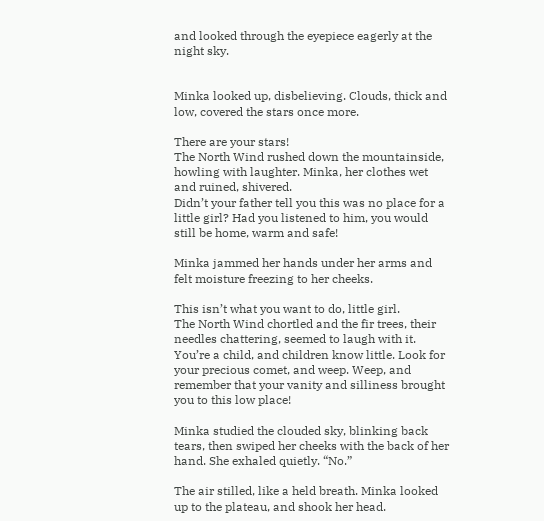and looked through the eyepiece eagerly at the night sky.


Minka looked up, disbelieving. Clouds, thick and low, covered the stars once more.

There are your stars!
The North Wind rushed down the mountainside, howling with laughter. Minka, her clothes wet and ruined, shivered.
Didn’t your father tell you this was no place for a little girl? Had you listened to him, you would still be home, warm and safe!

Minka jammed her hands under her arms and felt moisture freezing to her cheeks.

This isn’t what you want to do, little girl.
The North Wind chortled and the fir trees, their needles chattering, seemed to laugh with it.
You’re a child, and children know little. Look for your precious comet, and weep. Weep, and remember that your vanity and silliness brought you to this low place!

Minka studied the clouded sky, blinking back tears, then swiped her cheeks with the back of her hand. She exhaled quietly. “No.”

The air stilled, like a held breath. Minka looked up to the plateau, and shook her head.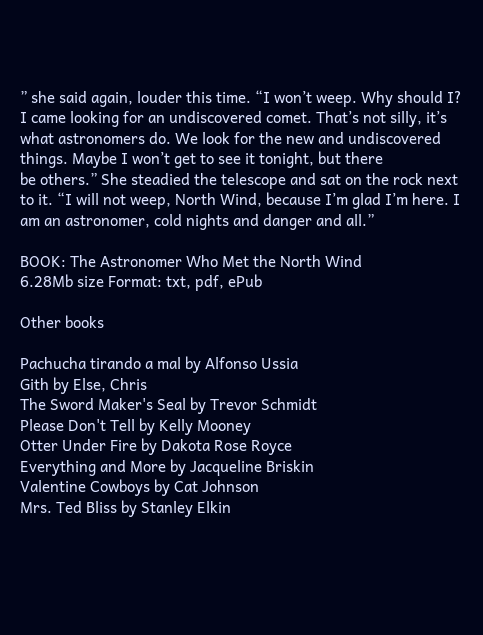” she said again, louder this time. “I won’t weep. Why should I? I came looking for an undiscovered comet. That’s not silly, it’s what astronomers do. We look for the new and undiscovered things. Maybe I won’t get to see it tonight, but there
be others.” She steadied the telescope and sat on the rock next to it. “I will not weep, North Wind, because I’m glad I’m here. I am an astronomer, cold nights and danger and all.”

BOOK: The Astronomer Who Met the North Wind
6.28Mb size Format: txt, pdf, ePub

Other books

Pachucha tirando a mal by Alfonso Ussia
Gith by Else, Chris
The Sword Maker's Seal by Trevor Schmidt
Please Don't Tell by Kelly Mooney
Otter Under Fire by Dakota Rose Royce
Everything and More by Jacqueline Briskin
Valentine Cowboys by Cat Johnson
Mrs. Ted Bliss by Stanley Elkin